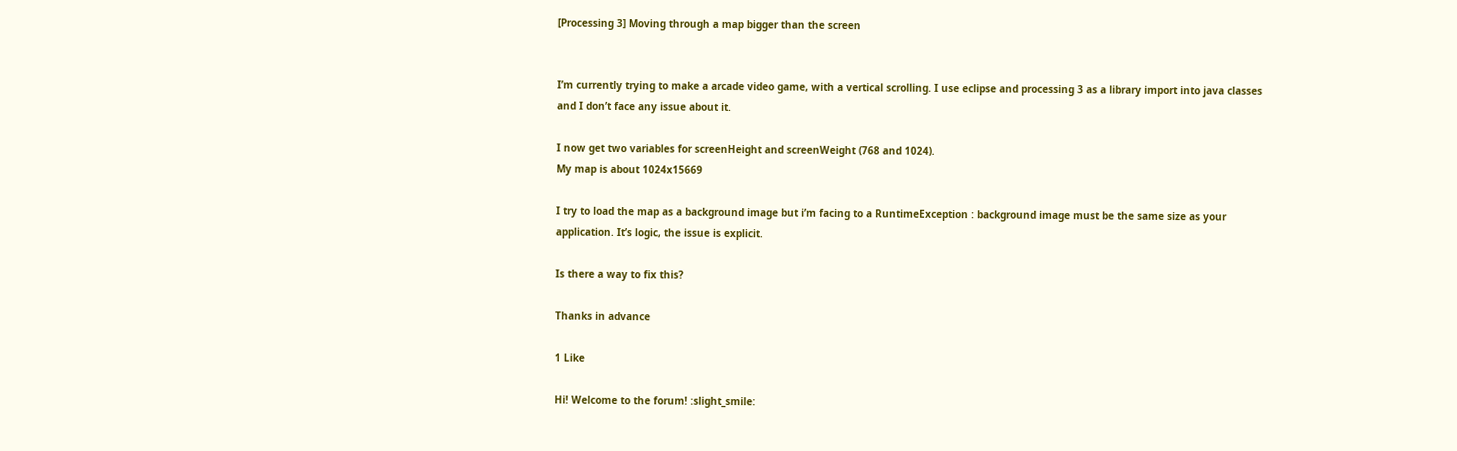[Processing 3] Moving through a map bigger than the screen


I’m currently trying to make a arcade video game, with a vertical scrolling. I use eclipse and processing 3 as a library import into java classes and I don’t face any issue about it.

I now get two variables for screenHeight and screenWeight (768 and 1024).
My map is about 1024x15669

I try to load the map as a background image but i’m facing to a RuntimeException : background image must be the same size as your application. It’s logic, the issue is explicit.

Is there a way to fix this?

Thanks in advance

1 Like

Hi! Welcome to the forum! :slight_smile: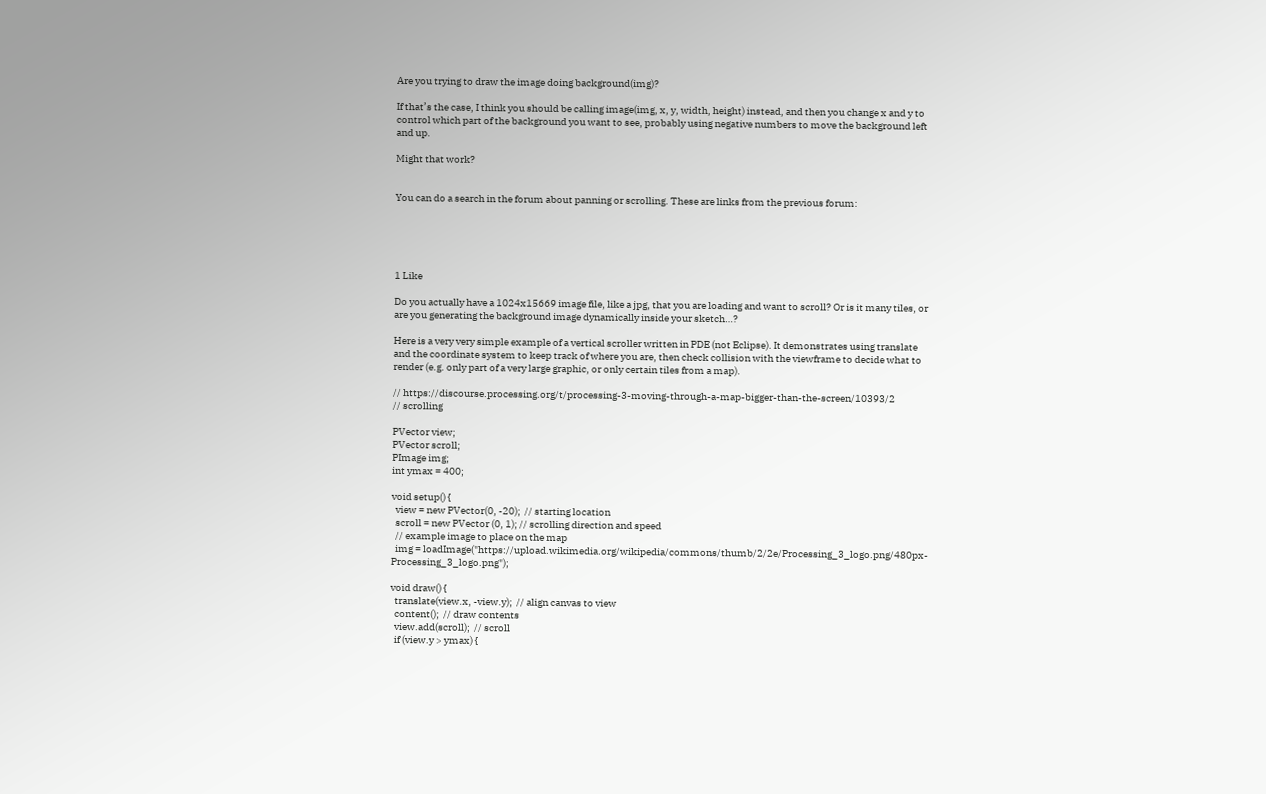Are you trying to draw the image doing background(img)?

If that’s the case, I think you should be calling image(img, x, y, width, height) instead, and then you change x and y to control which part of the background you want to see, probably using negative numbers to move the background left and up.

Might that work?


You can do a search in the forum about panning or scrolling. These are links from the previous forum:





1 Like

Do you actually have a 1024x15669 image file, like a jpg, that you are loading and want to scroll? Or is it many tiles, or are you generating the background image dynamically inside your sketch…?

Here is a very very simple example of a vertical scroller written in PDE (not Eclipse). It demonstrates using translate and the coordinate system to keep track of where you are, then check collision with the viewframe to decide what to render (e.g. only part of a very large graphic, or only certain tiles from a map).

// https://discourse.processing.org/t/processing-3-moving-through-a-map-bigger-than-the-screen/10393/2
// scrolling

PVector view;
PVector scroll;
PImage img;
int ymax = 400;

void setup() {
  view = new PVector(0, -20);  // starting location
  scroll = new PVector (0, 1); // scrolling direction and speed
  // example image to place on the map
  img = loadImage("https://upload.wikimedia.org/wikipedia/commons/thumb/2/2e/Processing_3_logo.png/480px-Processing_3_logo.png");

void draw() {
  translate(view.x, -view.y);  // align canvas to view
  content();  // draw contents
  view.add(scroll);  // scroll
  if (view.y > ymax) {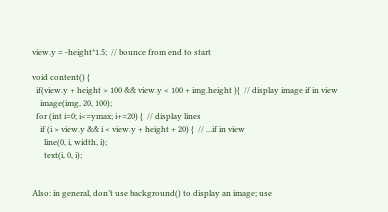view.y = -height*1.5;  // bounce from end to start

void content() {
  if(view.y + height > 100 && view.y < 100 + img.height ){  // display image if in view
    image(img, 20, 100);
  for (int i=0; i<=ymax; i+=20) {  // display lines
    if (i > view.y && i < view.y + height + 20) {  // ...if in view
      line(0, i, width, i);
      text(i, 0, i);


Also: in general, don’t use background() to display an image; use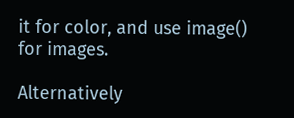it for color, and use image() for images.

Alternatively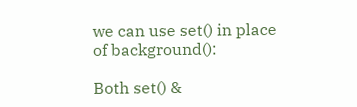we can use set() in place of background():

Both set() &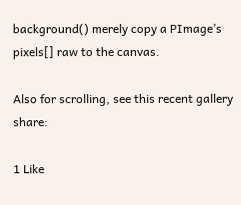background() merely copy a PImage’s pixels[] raw to the canvas.

Also for scrolling, see this recent gallery share:

1 Like